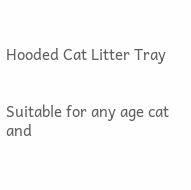Hooded Cat Litter Tray


Suitable for any age cat and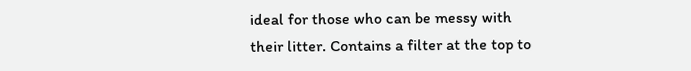ideal for those who can be messy with their litter. Contains a filter at the top to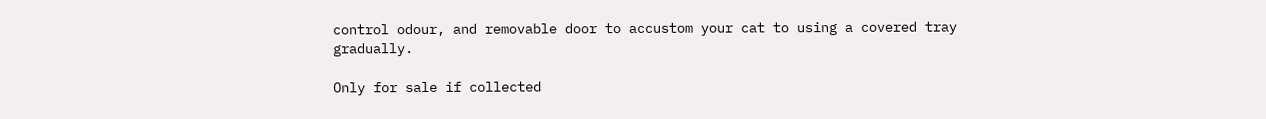control odour, and removable door to accustom your cat to using a covered tray gradually.

Only for sale if collected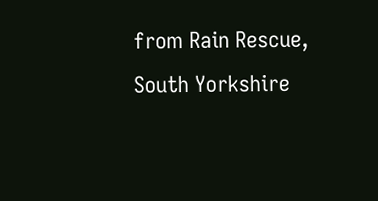from Rain Rescue, South Yorkshire